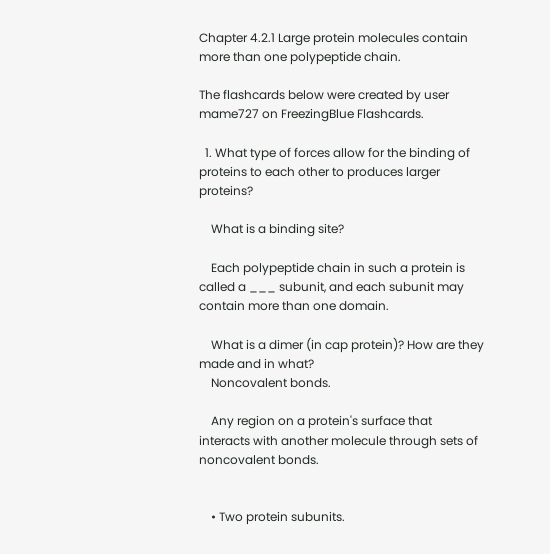Chapter 4.2.1 Large protein molecules contain more than one polypeptide chain.

The flashcards below were created by user mame727 on FreezingBlue Flashcards.

  1. What type of forces allow for the binding of proteins to each other to produces larger proteins?

    What is a binding site?

    Each polypeptide chain in such a protein is called a ___ subunit, and each subunit may contain more than one domain.

    What is a dimer (in cap protein)? How are they made and in what?
    Noncovalent bonds.

    Any region on a protein's surface that interacts with another molecule through sets of noncovalent bonds.


    • Two protein subunits.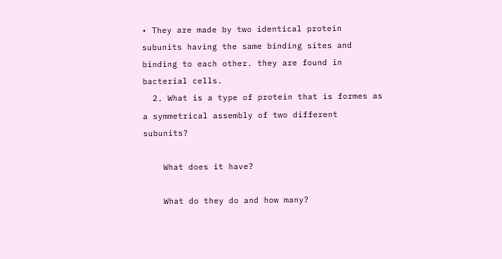• They are made by two identical protein subunits having the same binding sites and binding to each other. they are found in bacterial cells.
  2. What is a type of protein that is formes as a symmetrical assembly of two different subunits?

    What does it have?

    What do they do and how many?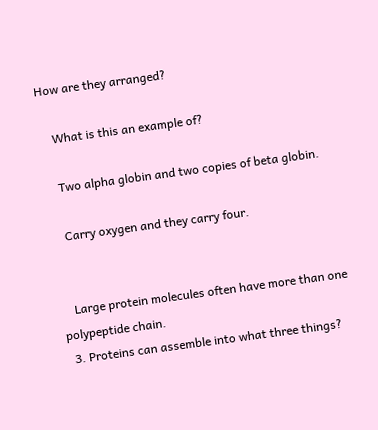How are they arranged?

    What is this an example of?

    Two alpha globin and two copies of beta globin.

    Carry oxygen and they carry four.


    Large protein molecules often have more than one polypeptide chain.
  3. Proteins can assemble into what three things?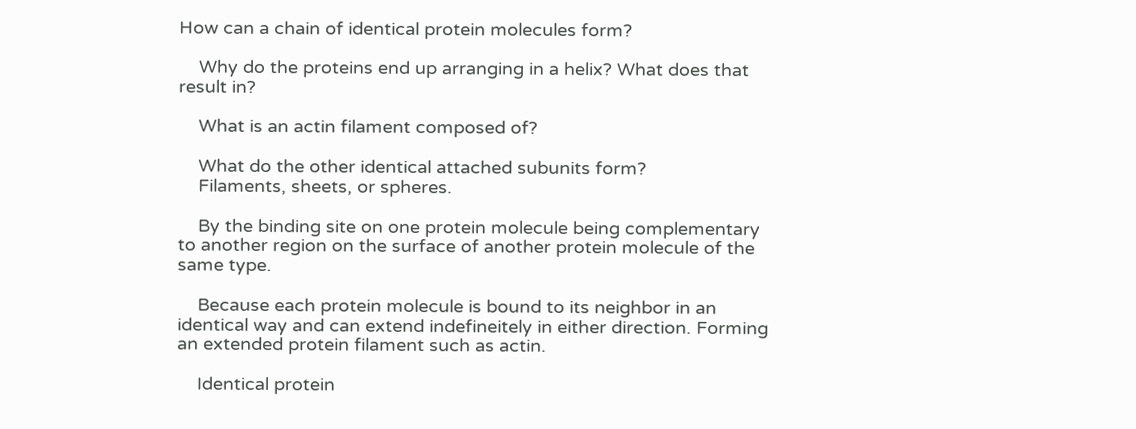How can a chain of identical protein molecules form?

    Why do the proteins end up arranging in a helix? What does that result in?

    What is an actin filament composed of?

    What do the other identical attached subunits form?
    Filaments, sheets, or spheres.

    By the binding site on one protein molecule being complementary to another region on the surface of another protein molecule of the same type.

    Because each protein molecule is bound to its neighbor in an identical way and can extend indefineitely in either direction. Forming an extended protein filament such as actin.

    Identical protein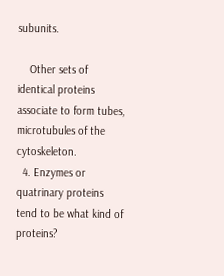subunits.

    Other sets of identical proteins associate to form tubes, microtubules of the cytoskeleton.
  4. Enzymes or quatrinary proteins tend to be what kind of proteins?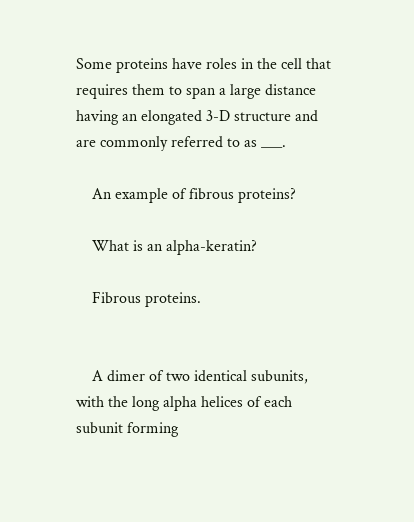Some proteins have roles in the cell that requires them to span a large distance having an elongated 3-D structure and are commonly referred to as ___.

    An example of fibrous proteins?

    What is an alpha-keratin?

    Fibrous proteins.


    A dimer of two identical subunits, with the long alpha helices of each subunit forming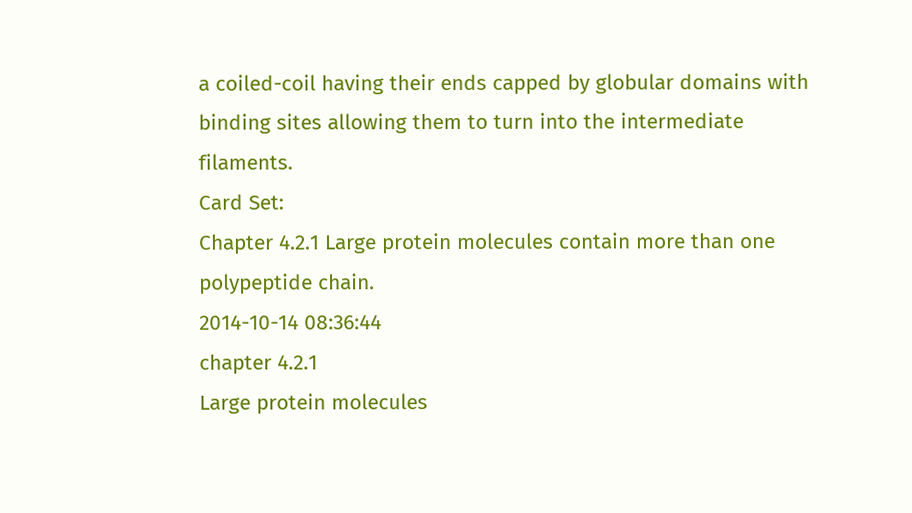a coiled-coil having their ends capped by globular domains with binding sites allowing them to turn into the intermediate filaments.
Card Set:
Chapter 4.2.1 Large protein molecules contain more than one polypeptide chain.
2014-10-14 08:36:44
chapter 4.2.1
Large protein molecules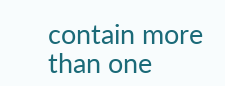contain more than one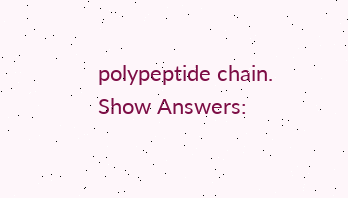polypeptide chain.
Show Answers: